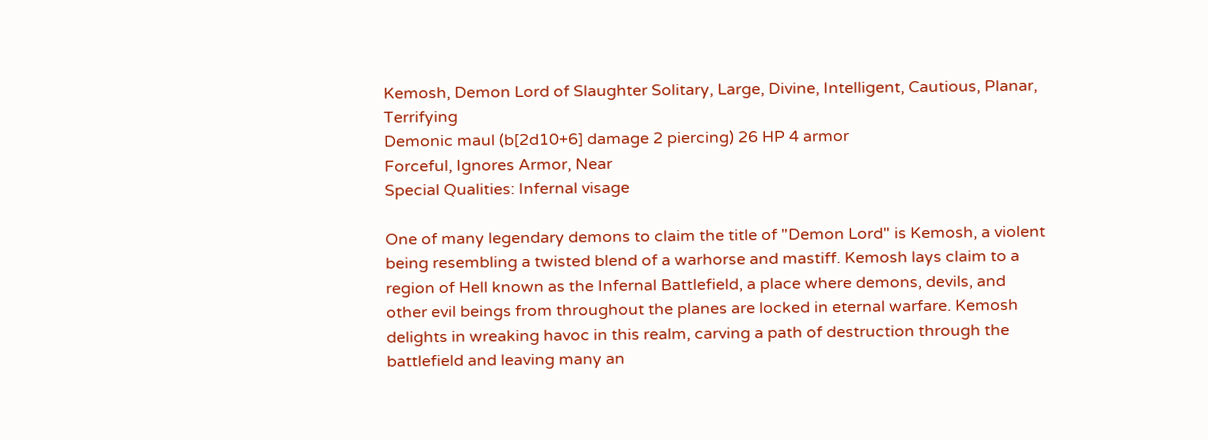Kemosh, Demon Lord of Slaughter Solitary, Large, Divine, Intelligent, Cautious, Planar, Terrifying
Demonic maul (b[2d10+6] damage 2 piercing) 26 HP 4 armor
Forceful, Ignores Armor, Near
Special Qualities: Infernal visage

One of many legendary demons to claim the title of "Demon Lord" is Kemosh, a violent being resembling a twisted blend of a warhorse and mastiff. Kemosh lays claim to a region of Hell known as the Infernal Battlefield, a place where demons, devils, and other evil beings from throughout the planes are locked in eternal warfare. Kemosh delights in wreaking havoc in this realm, carving a path of destruction through the battlefield and leaving many an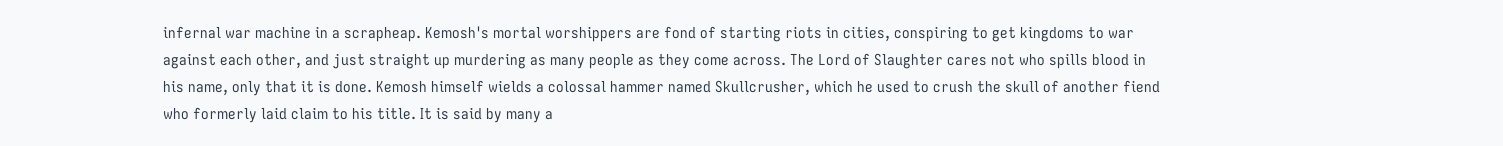infernal war machine in a scrapheap. Kemosh's mortal worshippers are fond of starting riots in cities, conspiring to get kingdoms to war against each other, and just straight up murdering as many people as they come across. The Lord of Slaughter cares not who spills blood in his name, only that it is done. Kemosh himself wields a colossal hammer named Skullcrusher, which he used to crush the skull of another fiend who formerly laid claim to his title. It is said by many a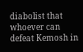diabolist that whoever can defeat Kemosh in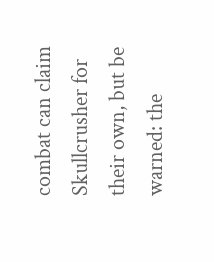combat can claim Skullcrusher for their own, but be warned: the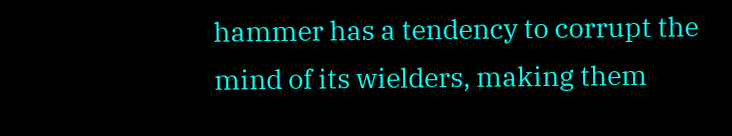hammer has a tendency to corrupt the mind of its wielders, making them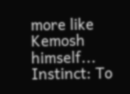more like Kemosh himself... Instinct: To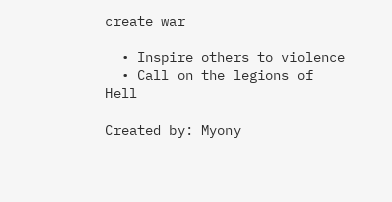create war

  • Inspire others to violence
  • Call on the legions of Hell

Created by: Myony